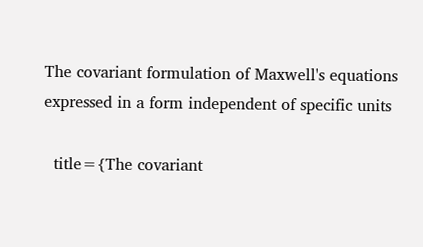The covariant formulation of Maxwell's equations expressed in a form independent of specific units

  title={The covariant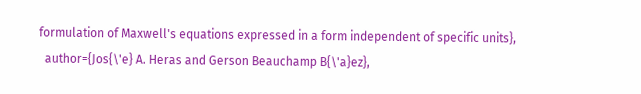formulation of Maxwell's equations expressed in a form independent of specific units},
  author={Jos{\'e} A. Heras and Gerson Beauchamp B{\'a}ez},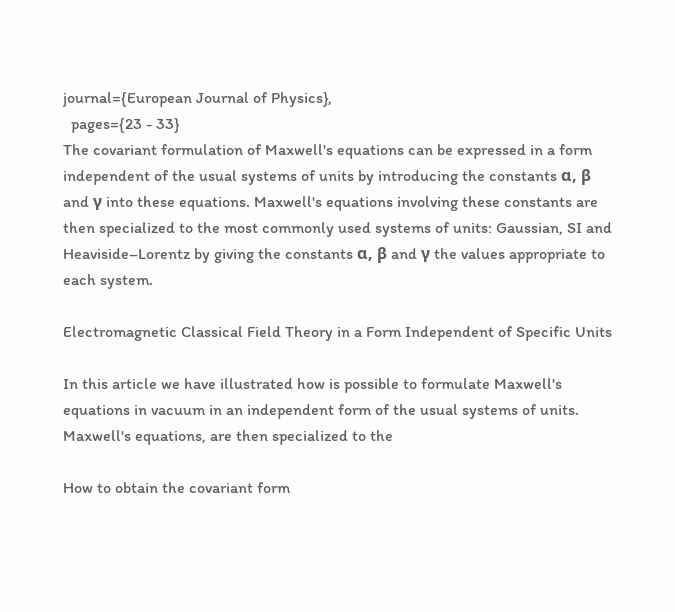journal={European Journal of Physics},
  pages={23 - 33}
The covariant formulation of Maxwell's equations can be expressed in a form independent of the usual systems of units by introducing the constants α, β and γ into these equations. Maxwell's equations involving these constants are then specialized to the most commonly used systems of units: Gaussian, SI and Heaviside–Lorentz by giving the constants α, β and γ the values appropriate to each system.

Electromagnetic Classical Field Theory in a Form Independent of Specific Units

In this article we have illustrated how is possible to formulate Maxwell's equations in vacuum in an independent form of the usual systems of units. Maxwell's equations, are then specialized to the

How to obtain the covariant form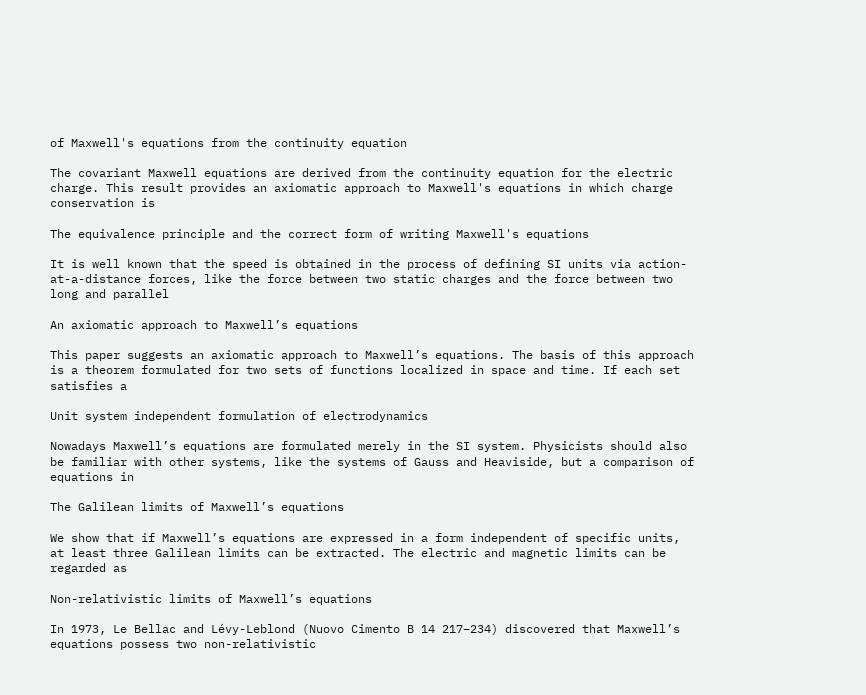of Maxwell's equations from the continuity equation

The covariant Maxwell equations are derived from the continuity equation for the electric charge. This result provides an axiomatic approach to Maxwell's equations in which charge conservation is

The equivalence principle and the correct form of writing Maxwell's equations

It is well known that the speed is obtained in the process of defining SI units via action-at-a-distance forces, like the force between two static charges and the force between two long and parallel

An axiomatic approach to Maxwell’s equations

This paper suggests an axiomatic approach to Maxwell’s equations. The basis of this approach is a theorem formulated for two sets of functions localized in space and time. If each set satisfies a

Unit system independent formulation of electrodynamics

Nowadays Maxwell’s equations are formulated merely in the SI system. Physicists should also be familiar with other systems, like the systems of Gauss and Heaviside, but a comparison of equations in

The Galilean limits of Maxwell’s equations

We show that if Maxwell’s equations are expressed in a form independent of specific units, at least three Galilean limits can be extracted. The electric and magnetic limits can be regarded as

Non-relativistic limits of Maxwell’s equations

In 1973, Le Bellac and Lévy-Leblond (Nuovo Cimento B 14 217–234) discovered that Maxwell’s equations possess two non-relativistic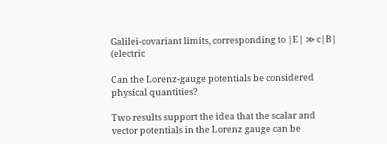Galilei-covariant limits, corresponding to |E| ≫ c|B| (electric

Can the Lorenz-gauge potentials be considered physical quantities?

Two results support the idea that the scalar and vector potentials in the Lorenz gauge can be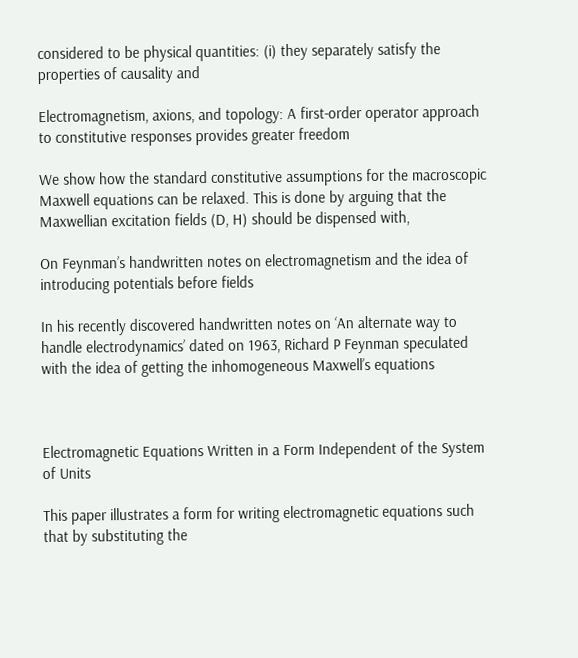considered to be physical quantities: (i) they separately satisfy the properties of causality and

Electromagnetism, axions, and topology: A first-order operator approach to constitutive responses provides greater freedom

We show how the standard constitutive assumptions for the macroscopic Maxwell equations can be relaxed. This is done by arguing that the Maxwellian excitation fields (D, H) should be dispensed with,

On Feynman’s handwritten notes on electromagnetism and the idea of introducing potentials before fields

In his recently discovered handwritten notes on ‘An alternate way to handle electrodynamics’ dated on 1963, Richard P Feynman speculated with the idea of getting the inhomogeneous Maxwell’s equations



Electromagnetic Equations Written in a Form Independent of the System of Units

This paper illustrates a form for writing electromagnetic equations such that by substituting the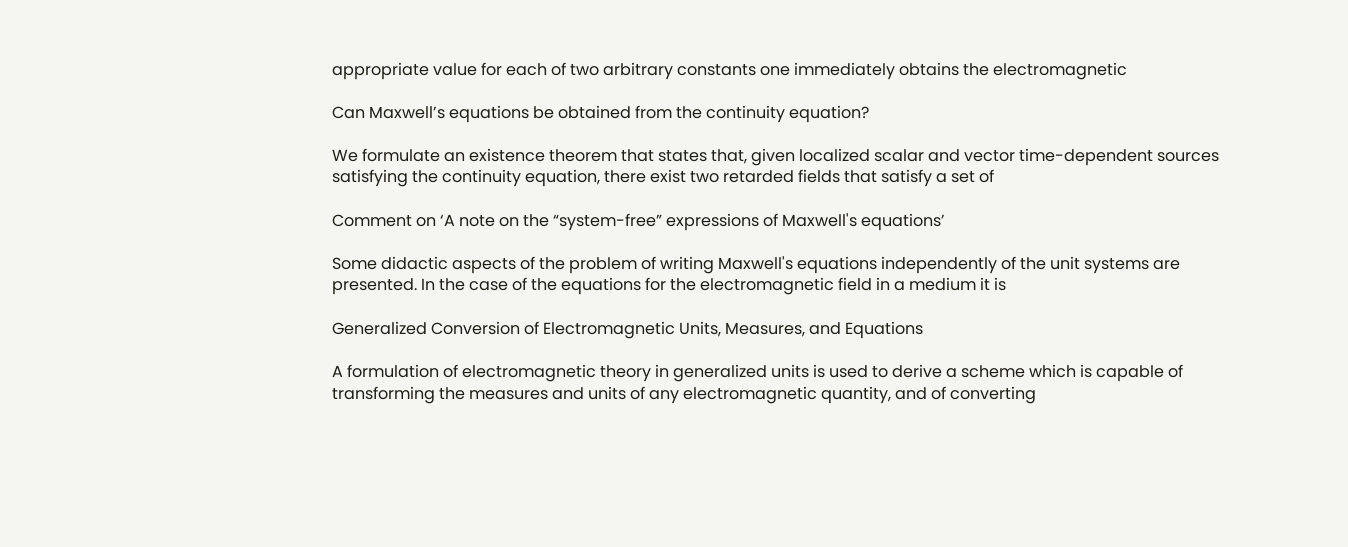appropriate value for each of two arbitrary constants one immediately obtains the electromagnetic

Can Maxwell’s equations be obtained from the continuity equation?

We formulate an existence theorem that states that, given localized scalar and vector time-dependent sources satisfying the continuity equation, there exist two retarded fields that satisfy a set of

Comment on ‘A note on the “system-free” expressions of Maxwell's equations’

Some didactic aspects of the problem of writing Maxwell's equations independently of the unit systems are presented. In the case of the equations for the electromagnetic field in a medium it is

Generalized Conversion of Electromagnetic Units, Measures, and Equations

A formulation of electromagnetic theory in generalized units is used to derive a scheme which is capable of transforming the measures and units of any electromagnetic quantity, and of converting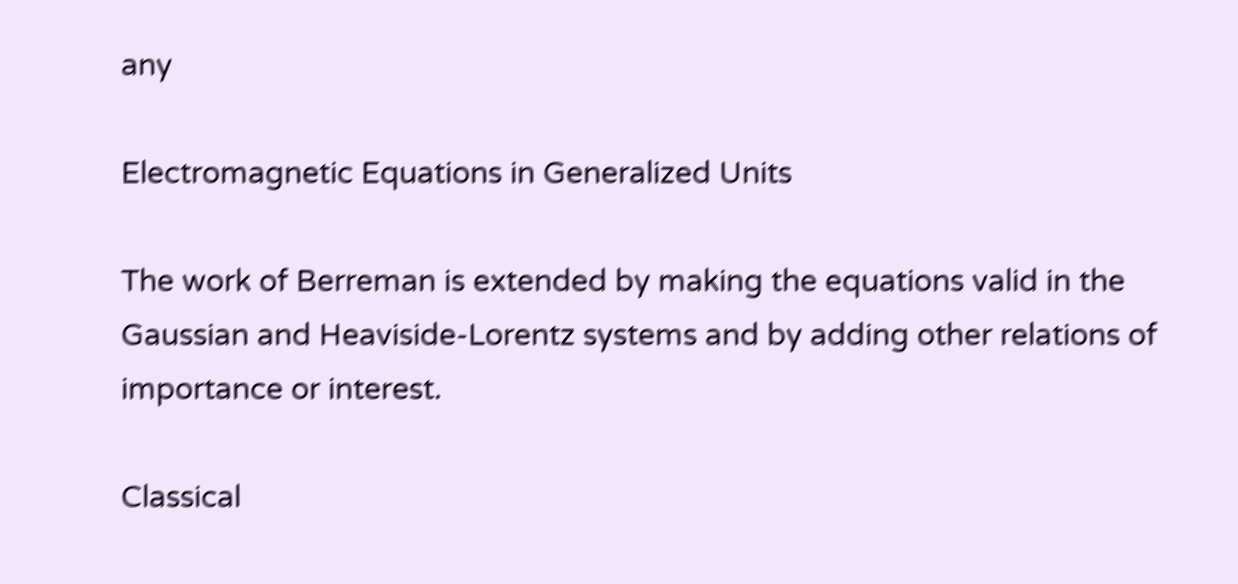any

Electromagnetic Equations in Generalized Units

The work of Berreman is extended by making the equations valid in the Gaussian and Heaviside-Lorentz systems and by adding other relations of importance or interest.

Classical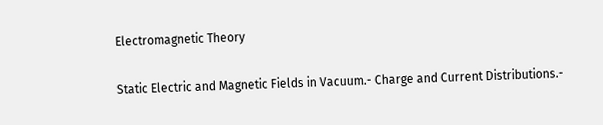Electromagnetic Theory

Static Electric and Magnetic Fields in Vacuum.- Charge and Current Distributions.-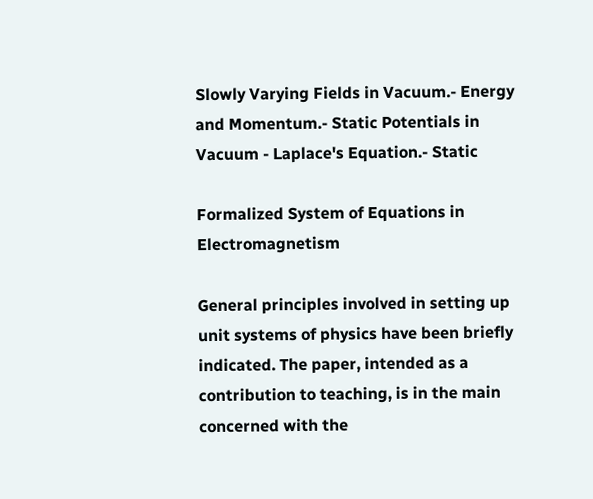Slowly Varying Fields in Vacuum.- Energy and Momentum.- Static Potentials in Vacuum - Laplace's Equation.- Static

Formalized System of Equations in Electromagnetism

General principles involved in setting up unit systems of physics have been briefly indicated. The paper, intended as a contribution to teaching, is in the main concerned with the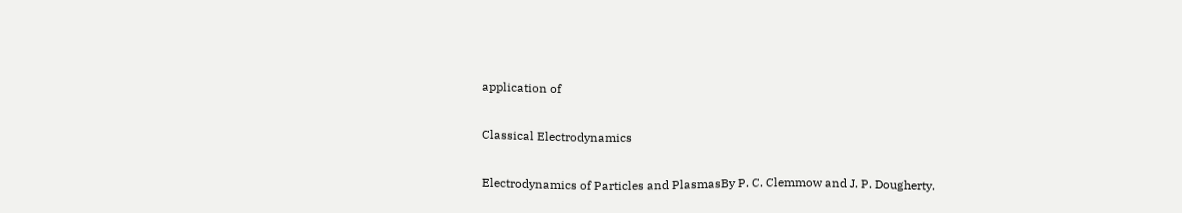application of

Classical Electrodynamics

Electrodynamics of Particles and PlasmasBy P. C. Clemmow and J. P. Dougherty.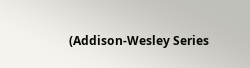(Addison-Wesley Series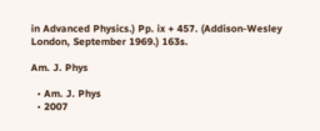in Advanced Physics.) Pp. ix + 457. (Addison-Wesley London, September 1969.) 163s.

Am. J. Phys

  • Am. J. Phys
  • 2007